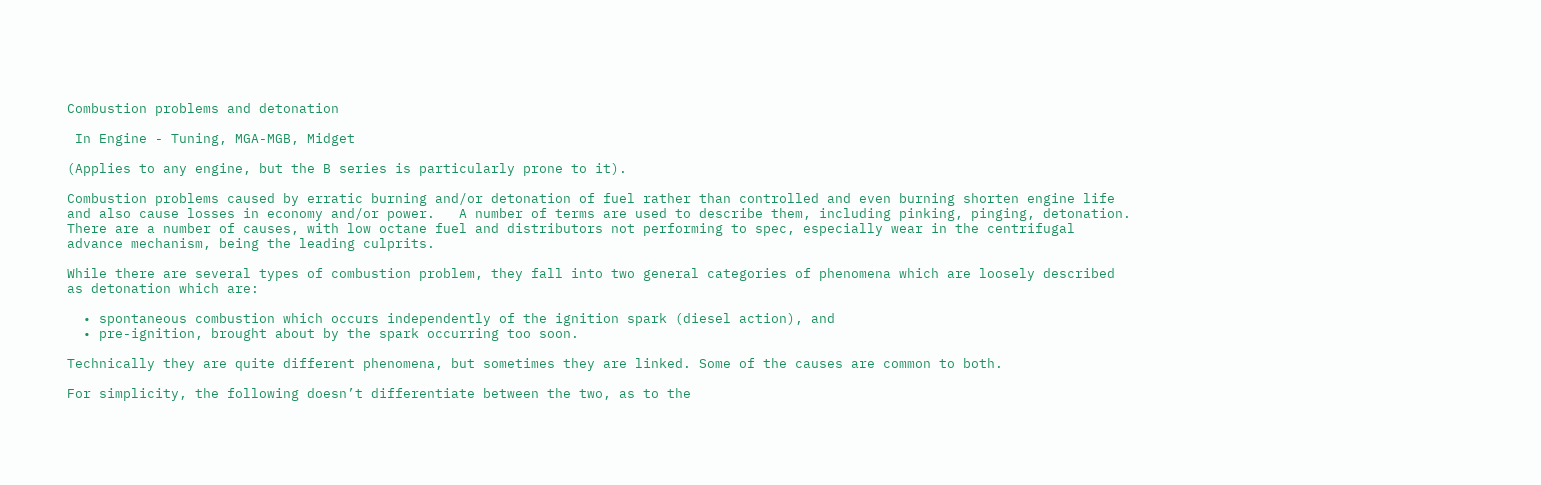Combustion problems and detonation

 In Engine - Tuning, MGA-MGB, Midget

(Applies to any engine, but the B series is particularly prone to it).

Combustion problems caused by erratic burning and/or detonation of fuel rather than controlled and even burning shorten engine life and also cause losses in economy and/or power.   A number of terms are used to describe them, including pinking, pinging, detonation.  There are a number of causes, with low octane fuel and distributors not performing to spec, especially wear in the centrifugal advance mechanism, being the leading culprits.

While there are several types of combustion problem, they fall into two general categories of phenomena which are loosely described as detonation which are:

  • spontaneous combustion which occurs independently of the ignition spark (diesel action), and
  • pre-ignition, brought about by the spark occurring too soon.

Technically they are quite different phenomena, but sometimes they are linked. Some of the causes are common to both.

For simplicity, the following doesn’t differentiate between the two, as to the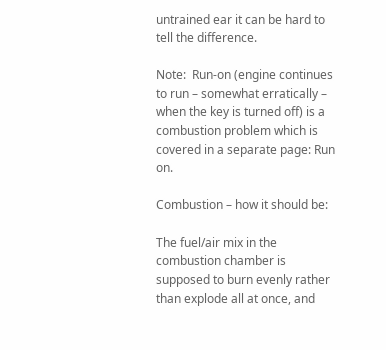untrained ear it can be hard to tell the difference.

Note:  Run-on (engine continues to run – somewhat erratically – when the key is turned off) is a combustion problem which is covered in a separate page: Run on.

Combustion – how it should be:

The fuel/air mix in the combustion chamber is supposed to burn evenly rather than explode all at once, and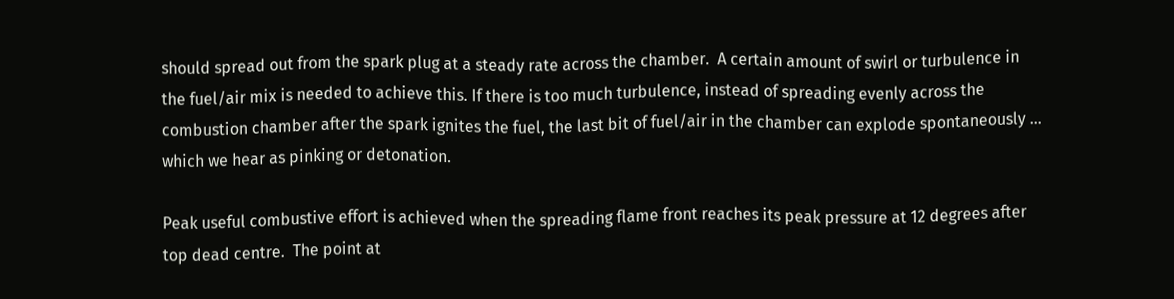should spread out from the spark plug at a steady rate across the chamber.  A certain amount of swirl or turbulence in the fuel/air mix is needed to achieve this. If there is too much turbulence, instead of spreading evenly across the combustion chamber after the spark ignites the fuel, the last bit of fuel/air in the chamber can explode spontaneously … which we hear as pinking or detonation.

Peak useful combustive effort is achieved when the spreading flame front reaches its peak pressure at 12 degrees after top dead centre.  The point at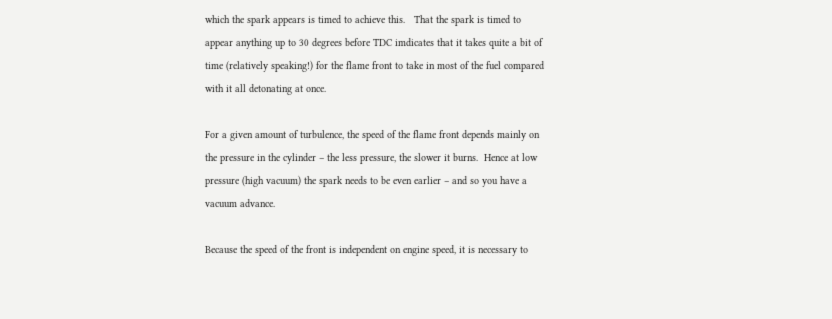which the spark appears is timed to achieve this.   That the spark is timed to appear anything up to 30 degrees before TDC imdicates that it takes quite a bit of time (relatively speaking!) for the flame front to take in most of the fuel compared with it all detonating at once.

For a given amount of turbulence, the speed of the flame front depends mainly on the pressure in the cylinder – the less pressure, the slower it burns.  Hence at low pressure (high vacuum) the spark needs to be even earlier – and so you have a vacuum advance.

Because the speed of the front is independent on engine speed, it is necessary to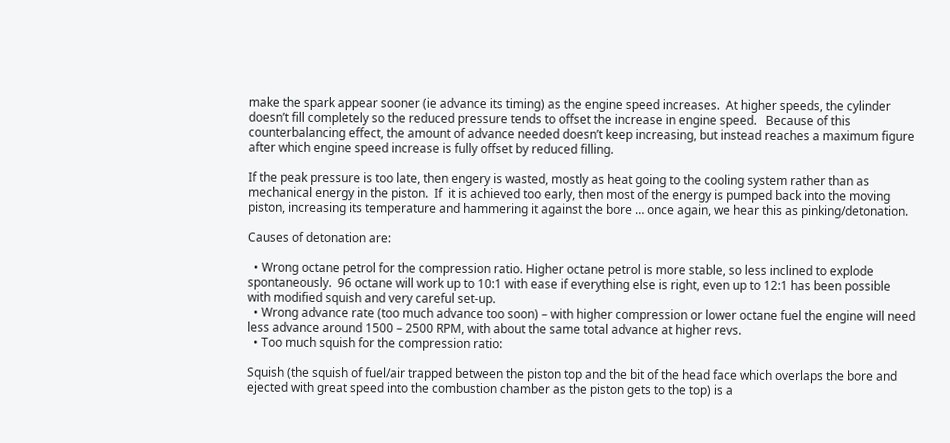make the spark appear sooner (ie advance its timing) as the engine speed increases.  At higher speeds, the cylinder doesn’t fill completely so the reduced pressure tends to offset the increase in engine speed.   Because of this counterbalancing effect, the amount of advance needed doesn’t keep increasing, but instead reaches a maximum figure after which engine speed increase is fully offset by reduced filling.

If the peak pressure is too late, then engery is wasted, mostly as heat going to the cooling system rather than as mechanical energy in the piston.  If  it is achieved too early, then most of the energy is pumped back into the moving piston, increasing its temperature and hammering it against the bore … once again, we hear this as pinking/detonation.

Causes of detonation are:

  • Wrong octane petrol for the compression ratio. Higher octane petrol is more stable, so less inclined to explode spontaneously.  96 octane will work up to 10:1 with ease if everything else is right, even up to 12:1 has been possible with modified squish and very careful set-up.
  • Wrong advance rate (too much advance too soon) – with higher compression or lower octane fuel the engine will need less advance around 1500 – 2500 RPM, with about the same total advance at higher revs.
  • Too much squish for the compression ratio:

Squish (the squish of fuel/air trapped between the piston top and the bit of the head face which overlaps the bore and ejected with great speed into the combustion chamber as the piston gets to the top) is a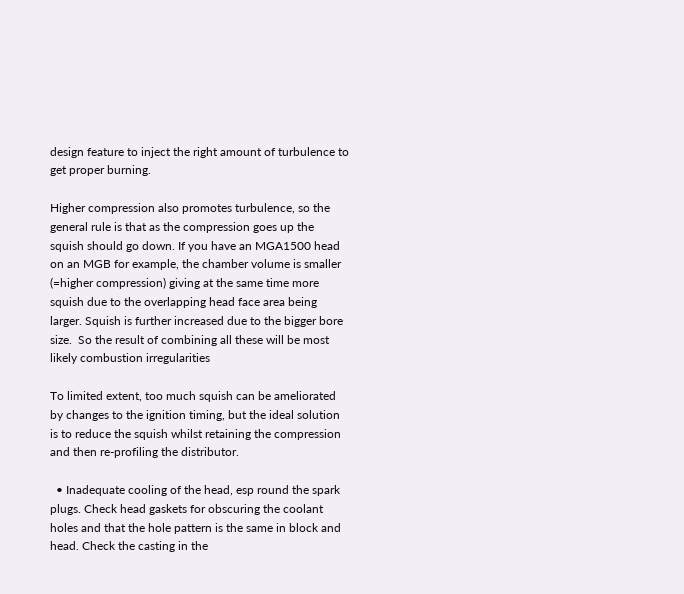design feature to inject the right amount of turbulence to get proper burning.

Higher compression also promotes turbulence, so the general rule is that as the compression goes up the squish should go down. If you have an MGA1500 head on an MGB for example, the chamber volume is smaller (=higher compression) giving at the same time more squish due to the overlapping head face area being larger. Squish is further increased due to the bigger bore size.  So the result of combining all these will be most likely combustion irregularities

To limited extent, too much squish can be ameliorated by changes to the ignition timing, but the ideal solution is to reduce the squish whilst retaining the compression and then re-profiling the distributor.

  • Inadequate cooling of the head, esp round the spark plugs. Check head gaskets for obscuring the coolant holes and that the hole pattern is the same in block and head. Check the casting in the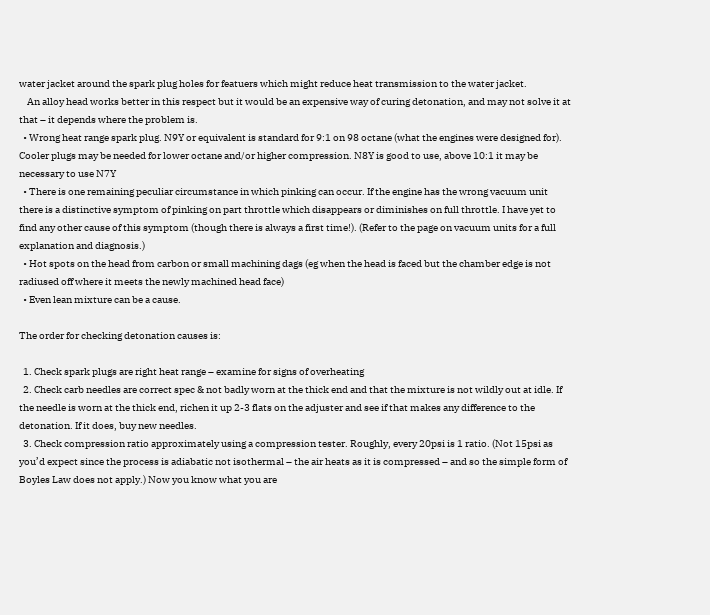water jacket around the spark plug holes for featuers which might reduce heat transmission to the water jacket.
    An alloy head works better in this respect but it would be an expensive way of curing detonation, and may not solve it at that – it depends where the problem is.
  • Wrong heat range spark plug. N9Y or equivalent is standard for 9:1 on 98 octane (what the engines were designed for). Cooler plugs may be needed for lower octane and/or higher compression. N8Y is good to use, above 10:1 it may be necessary to use N7Y
  • There is one remaining peculiar circumstance in which pinking can occur. If the engine has the wrong vacuum unit there is a distinctive symptom of pinking on part throttle which disappears or diminishes on full throttle. I have yet to find any other cause of this symptom (though there is always a first time!). (Refer to the page on vacuum units for a full explanation and diagnosis.)
  • Hot spots on the head from carbon or small machining dags (eg when the head is faced but the chamber edge is not radiused off where it meets the newly machined head face)
  • Even lean mixture can be a cause.

The order for checking detonation causes is:

  1. Check spark plugs are right heat range – examine for signs of overheating
  2. Check carb needles are correct spec & not badly worn at the thick end and that the mixture is not wildly out at idle. If the needle is worn at the thick end, richen it up 2-3 flats on the adjuster and see if that makes any difference to the detonation. If it does, buy new needles.
  3. Check compression ratio approximately using a compression tester. Roughly, every 20psi is 1 ratio. (Not 15psi as you’d expect since the process is adiabatic not isothermal – the air heats as it is compressed – and so the simple form of Boyles Law does not apply.) Now you know what you are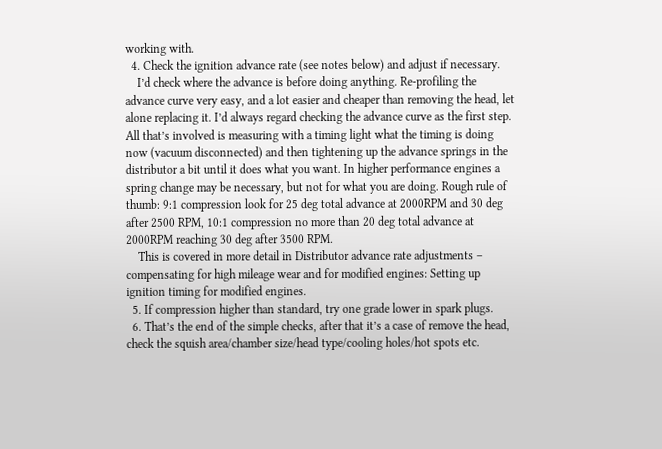working with.
  4. Check the ignition advance rate (see notes below) and adjust if necessary.
    I’d check where the advance is before doing anything. Re-profiling the advance curve very easy, and a lot easier and cheaper than removing the head, let alone replacing it. I’d always regard checking the advance curve as the first step. All that’s involved is measuring with a timing light what the timing is doing now (vacuum disconnected) and then tightening up the advance springs in the distributor a bit until it does what you want. In higher performance engines a spring change may be necessary, but not for what you are doing. Rough rule of thumb: 9:1 compression look for 25 deg total advance at 2000RPM and 30 deg after 2500 RPM, 10:1 compression no more than 20 deg total advance at 2000RPM reaching 30 deg after 3500 RPM.
    This is covered in more detail in Distributor advance rate adjustments – compensating for high mileage wear and for modified engines: Setting up ignition timing for modified engines.
  5. If compression higher than standard, try one grade lower in spark plugs.
  6. That’s the end of the simple checks, after that it’s a case of remove the head, check the squish area/chamber size/head type/cooling holes/hot spots etc.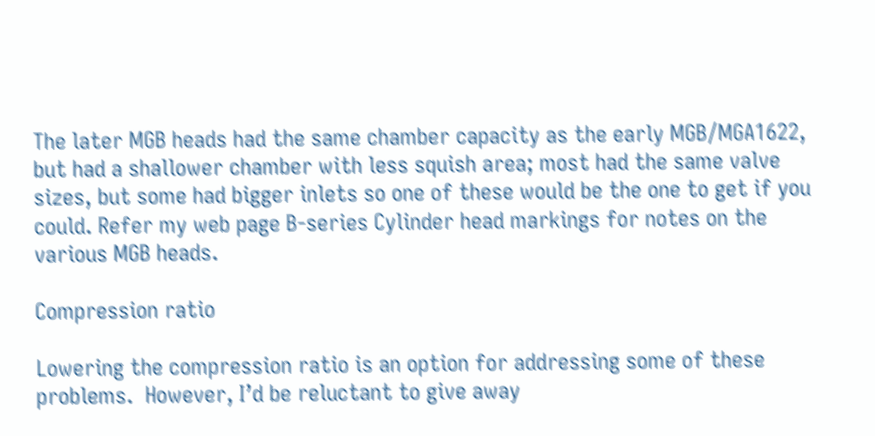The later MGB heads had the same chamber capacity as the early MGB/MGA1622, but had a shallower chamber with less squish area; most had the same valve sizes, but some had bigger inlets so one of these would be the one to get if you could. Refer my web page B-series Cylinder head markings for notes on the various MGB heads.

Compression ratio

Lowering the compression ratio is an option for addressing some of these problems.  However, I’d be reluctant to give away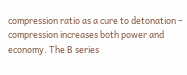compression ratio as a cure to detonation – compression increases both power and economy. The B series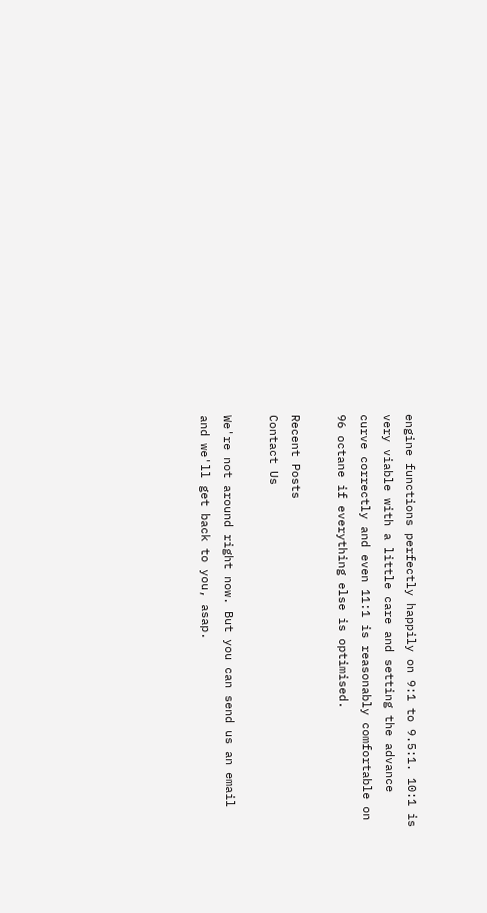engine functions perfectly happily on 9:1 to 9.5:1. 10:1 is very viable with a little care and setting the advance curve correctly and even 11:1 is reasonably comfortable on 96 octane if everything else is optimised.

Recent Posts
Contact Us

We're not around right now. But you can send us an email and we'll get back to you, asap.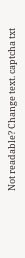Not readable? Change text. captcha txt